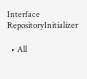Interface RepositoryInitializer

  • All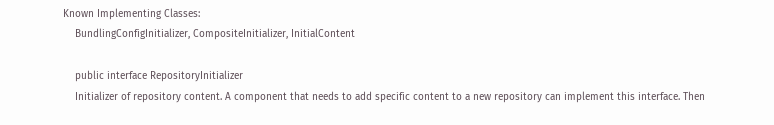Known Implementing Classes:
    BundlingConfigInitializer, CompositeInitializer, InitialContent

    public interface RepositoryInitializer
    Initializer of repository content. A component that needs to add specific content to a new repository can implement this interface. Then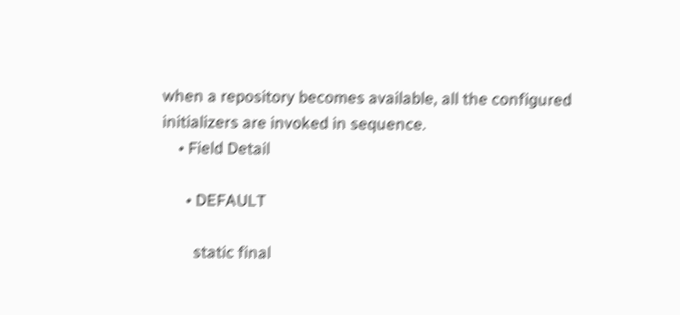when a repository becomes available, all the configured initializers are invoked in sequence.
    • Field Detail

      • DEFAULT

        static final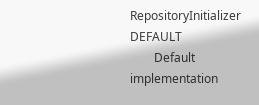RepositoryInitializer DEFAULT
        Default implementation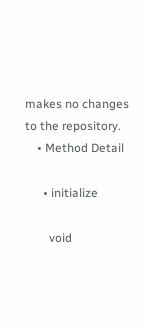makes no changes to the repository.
    • Method Detail

      • initialize

        void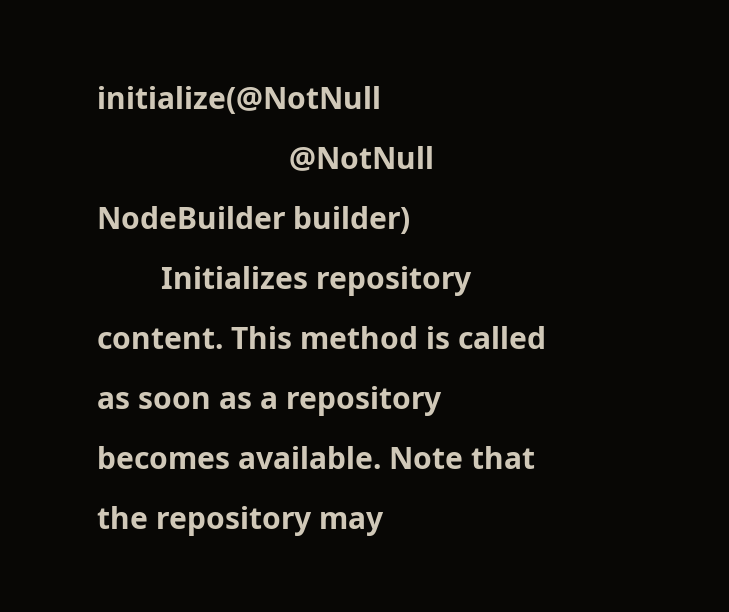initialize(@NotNull
                        @NotNull NodeBuilder builder)
        Initializes repository content. This method is called as soon as a repository becomes available. Note that the repository may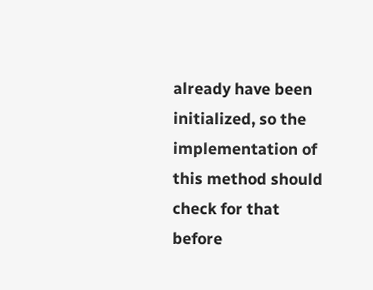already have been initialized, so the implementation of this method should check for that before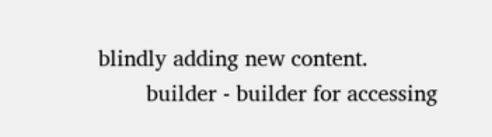blindly adding new content.
        builder - builder for accessing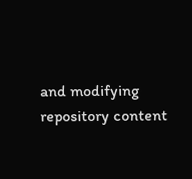and modifying repository content